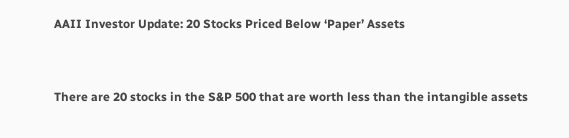AAII Investor Update: 20 Stocks Priced Below ‘Paper’ Assets


There are 20 stocks in the S&P 500 that are worth less than the intangible assets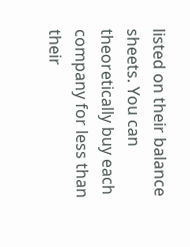listed on their balance sheets. You can theoretically buy each company for less than their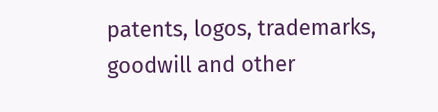patents, logos, trademarks, goodwill and other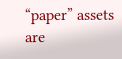“paper” assets are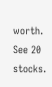worth. See 20 stocks.